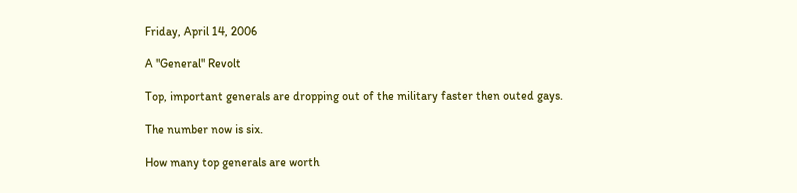Friday, April 14, 2006

A "General" Revolt

Top, important generals are dropping out of the military faster then outed gays.

The number now is six.

How many top generals are worth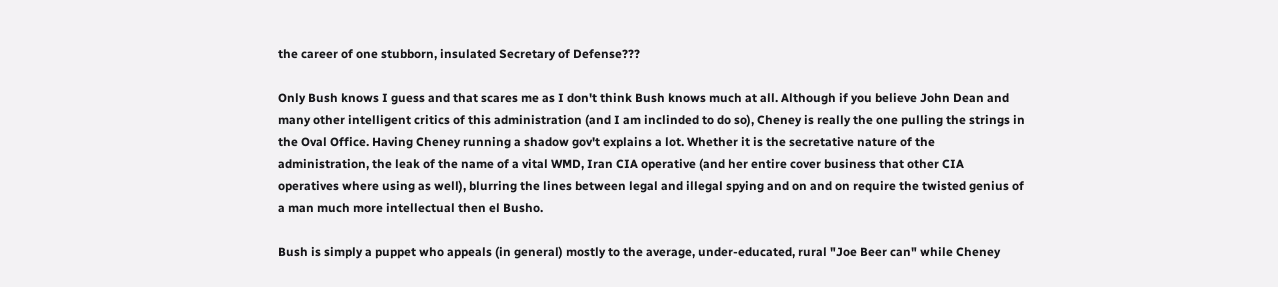the career of one stubborn, insulated Secretary of Defense???

Only Bush knows I guess and that scares me as I don't think Bush knows much at all. Although if you believe John Dean and many other intelligent critics of this administration (and I am inclinded to do so), Cheney is really the one pulling the strings in the Oval Office. Having Cheney running a shadow gov't explains a lot. Whether it is the secretative nature of the administration, the leak of the name of a vital WMD, Iran CIA operative (and her entire cover business that other CIA operatives where using as well), blurring the lines between legal and illegal spying and on and on require the twisted genius of a man much more intellectual then el Busho.

Bush is simply a puppet who appeals (in general) mostly to the average, under-educated, rural "Joe Beer can" while Cheney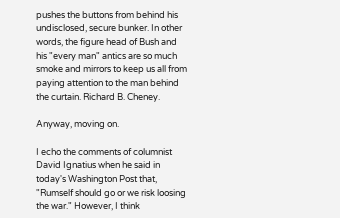pushes the buttons from behind his undisclosed, secure bunker. In other words, the figure head of Bush and his "every man" antics are so much smoke and mirrors to keep us all from paying attention to the man behind the curtain. Richard B. Cheney.

Anyway, moving on.

I echo the comments of columnist David Ignatius when he said in today's Washington Post that, "Rumself should go or we risk loosing the war." However, I think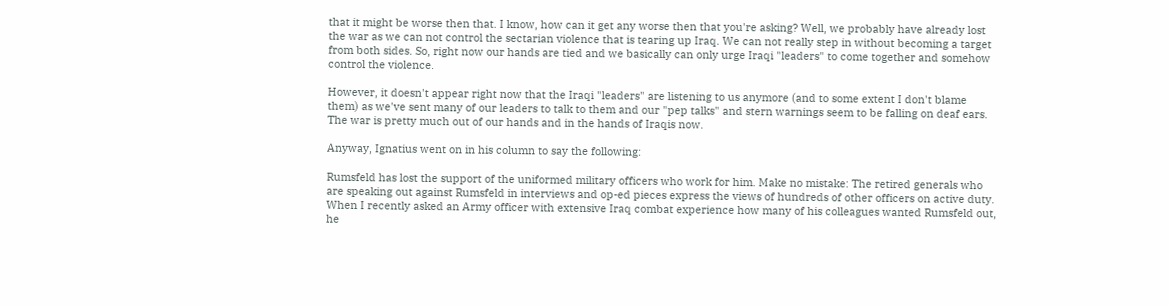that it might be worse then that. I know, how can it get any worse then that you're asking? Well, we probably have already lost the war as we can not control the sectarian violence that is tearing up Iraq. We can not really step in without becoming a target from both sides. So, right now our hands are tied and we basically can only urge Iraqi "leaders" to come together and somehow control the violence.

However, it doesn't appear right now that the Iraqi "leaders" are listening to us anymore (and to some extent I don't blame them) as we've sent many of our leaders to talk to them and our "pep talks" and stern warnings seem to be falling on deaf ears. The war is pretty much out of our hands and in the hands of Iraqis now.

Anyway, Ignatius went on in his column to say the following:

Rumsfeld has lost the support of the uniformed military officers who work for him. Make no mistake: The retired generals who are speaking out against Rumsfeld in interviews and op-ed pieces express the views of hundreds of other officers on active duty. When I recently asked an Army officer with extensive Iraq combat experience how many of his colleagues wanted Rumsfeld out, he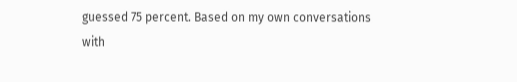guessed 75 percent. Based on my own conversations with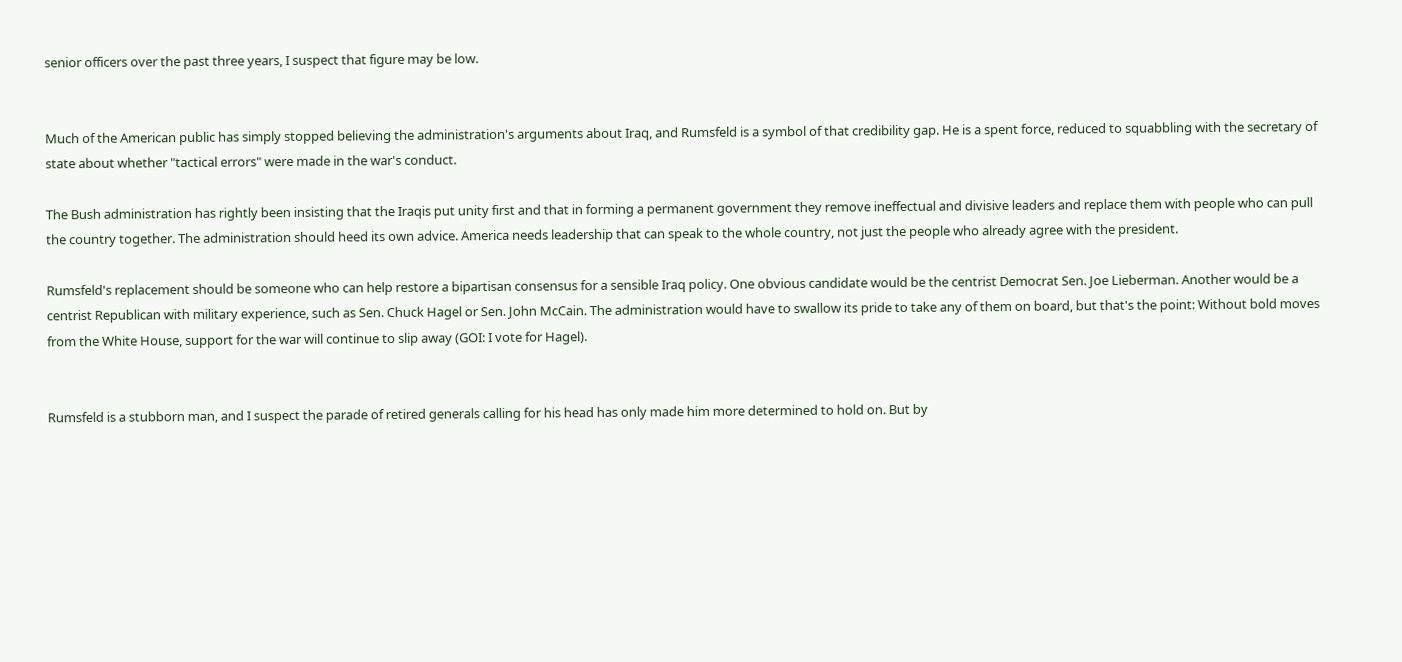senior officers over the past three years, I suspect that figure may be low.


Much of the American public has simply stopped believing the administration's arguments about Iraq, and Rumsfeld is a symbol of that credibility gap. He is a spent force, reduced to squabbling with the secretary of state about whether "tactical errors" were made in the war's conduct.

The Bush administration has rightly been insisting that the Iraqis put unity first and that in forming a permanent government they remove ineffectual and divisive leaders and replace them with people who can pull the country together. The administration should heed its own advice. America needs leadership that can speak to the whole country, not just the people who already agree with the president.

Rumsfeld's replacement should be someone who can help restore a bipartisan consensus for a sensible Iraq policy. One obvious candidate would be the centrist Democrat Sen. Joe Lieberman. Another would be a centrist Republican with military experience, such as Sen. Chuck Hagel or Sen. John McCain. The administration would have to swallow its pride to take any of them on board, but that's the point: Without bold moves from the White House, support for the war will continue to slip away (GOI: I vote for Hagel).


Rumsfeld is a stubborn man, and I suspect the parade of retired generals calling for his head has only made him more determined to hold on. But by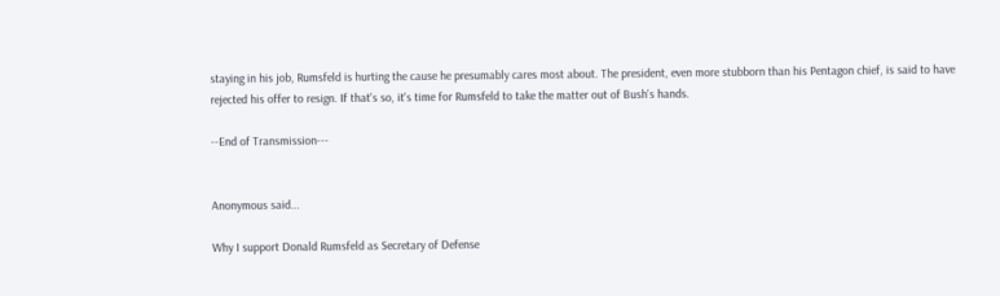staying in his job, Rumsfeld is hurting the cause he presumably cares most about. The president, even more stubborn than his Pentagon chief, is said to have rejected his offer to resign. If that's so, it's time for Rumsfeld to take the matter out of Bush's hands.

--End of Transmission---


Anonymous said...

Why I support Donald Rumsfeld as Secretary of Defense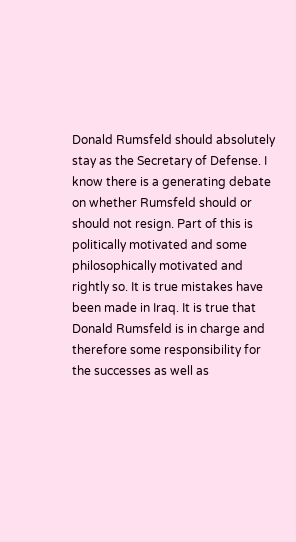Donald Rumsfeld should absolutely stay as the Secretary of Defense. I know there is a generating debate on whether Rumsfeld should or should not resign. Part of this is politically motivated and some philosophically motivated and rightly so. It is true mistakes have been made in Iraq. It is true that Donald Rumsfeld is in charge and therefore some responsibility for the successes as well as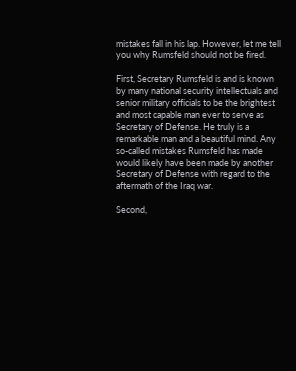mistakes fall in his lap. However, let me tell you why Rumsfeld should not be fired.

First, Secretary Rumsfeld is and is known by many national security intellectuals and senior military officials to be the brightest and most capable man ever to serve as Secretary of Defense. He truly is a remarkable man and a beautiful mind. Any so-called mistakes Rumsfeld has made would likely have been made by another Secretary of Defense with regard to the aftermath of the Iraq war.

Second,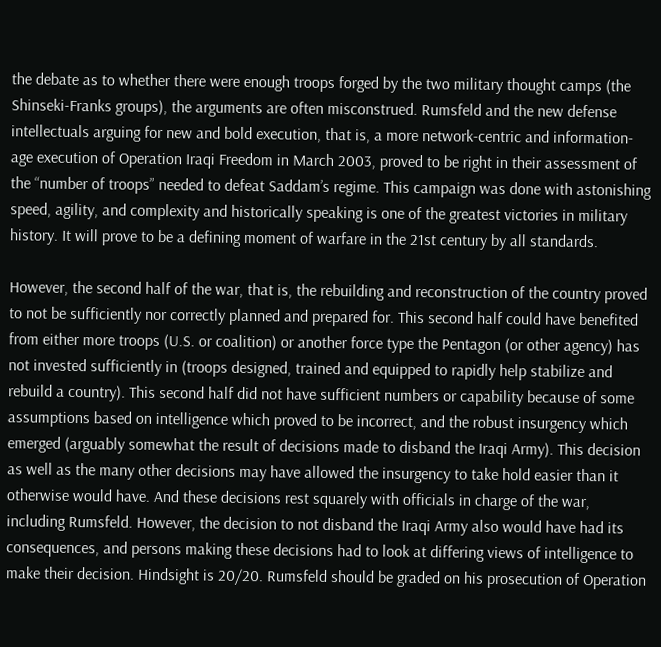the debate as to whether there were enough troops forged by the two military thought camps (the Shinseki-Franks groups), the arguments are often misconstrued. Rumsfeld and the new defense intellectuals arguing for new and bold execution, that is, a more network-centric and information-age execution of Operation Iraqi Freedom in March 2003, proved to be right in their assessment of the “number of troops” needed to defeat Saddam’s regime. This campaign was done with astonishing speed, agility, and complexity and historically speaking is one of the greatest victories in military history. It will prove to be a defining moment of warfare in the 21st century by all standards.

However, the second half of the war, that is, the rebuilding and reconstruction of the country proved to not be sufficiently nor correctly planned and prepared for. This second half could have benefited from either more troops (U.S. or coalition) or another force type the Pentagon (or other agency) has not invested sufficiently in (troops designed, trained and equipped to rapidly help stabilize and rebuild a country). This second half did not have sufficient numbers or capability because of some assumptions based on intelligence which proved to be incorrect, and the robust insurgency which emerged (arguably somewhat the result of decisions made to disband the Iraqi Army). This decision as well as the many other decisions may have allowed the insurgency to take hold easier than it otherwise would have. And these decisions rest squarely with officials in charge of the war, including Rumsfeld. However, the decision to not disband the Iraqi Army also would have had its consequences, and persons making these decisions had to look at differing views of intelligence to make their decision. Hindsight is 20/20. Rumsfeld should be graded on his prosecution of Operation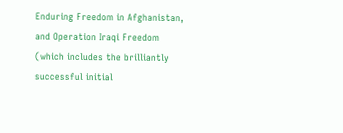Enduring Freedom in Afghanistan, and Operation Iraqi Freedom (which includes the brilliantly successful initial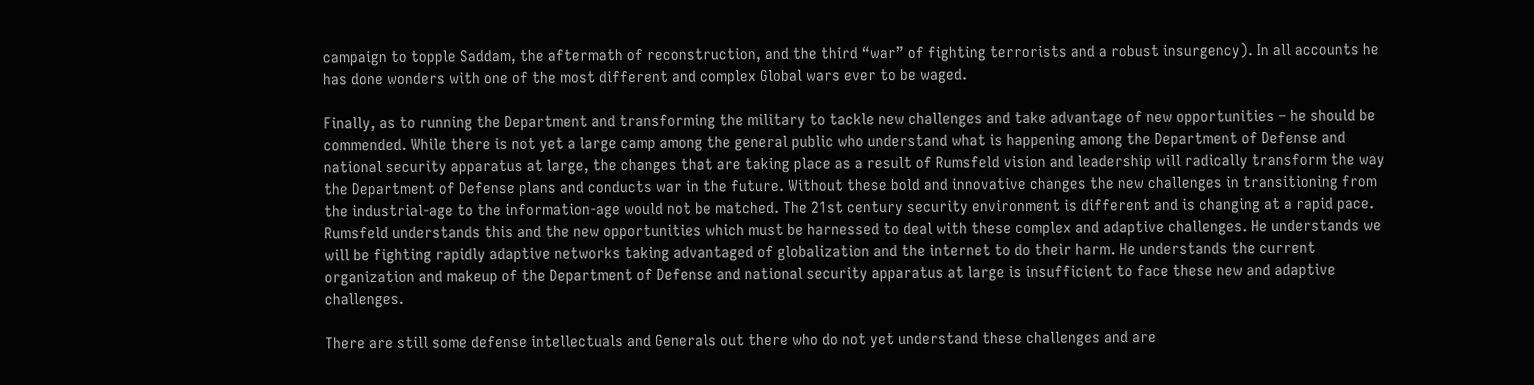campaign to topple Saddam, the aftermath of reconstruction, and the third “war” of fighting terrorists and a robust insurgency). In all accounts he has done wonders with one of the most different and complex Global wars ever to be waged.

Finally, as to running the Department and transforming the military to tackle new challenges and take advantage of new opportunities – he should be commended. While there is not yet a large camp among the general public who understand what is happening among the Department of Defense and national security apparatus at large, the changes that are taking place as a result of Rumsfeld vision and leadership will radically transform the way the Department of Defense plans and conducts war in the future. Without these bold and innovative changes the new challenges in transitioning from the industrial-age to the information-age would not be matched. The 21st century security environment is different and is changing at a rapid pace. Rumsfeld understands this and the new opportunities which must be harnessed to deal with these complex and adaptive challenges. He understands we will be fighting rapidly adaptive networks taking advantaged of globalization and the internet to do their harm. He understands the current organization and makeup of the Department of Defense and national security apparatus at large is insufficient to face these new and adaptive challenges.

There are still some defense intellectuals and Generals out there who do not yet understand these challenges and are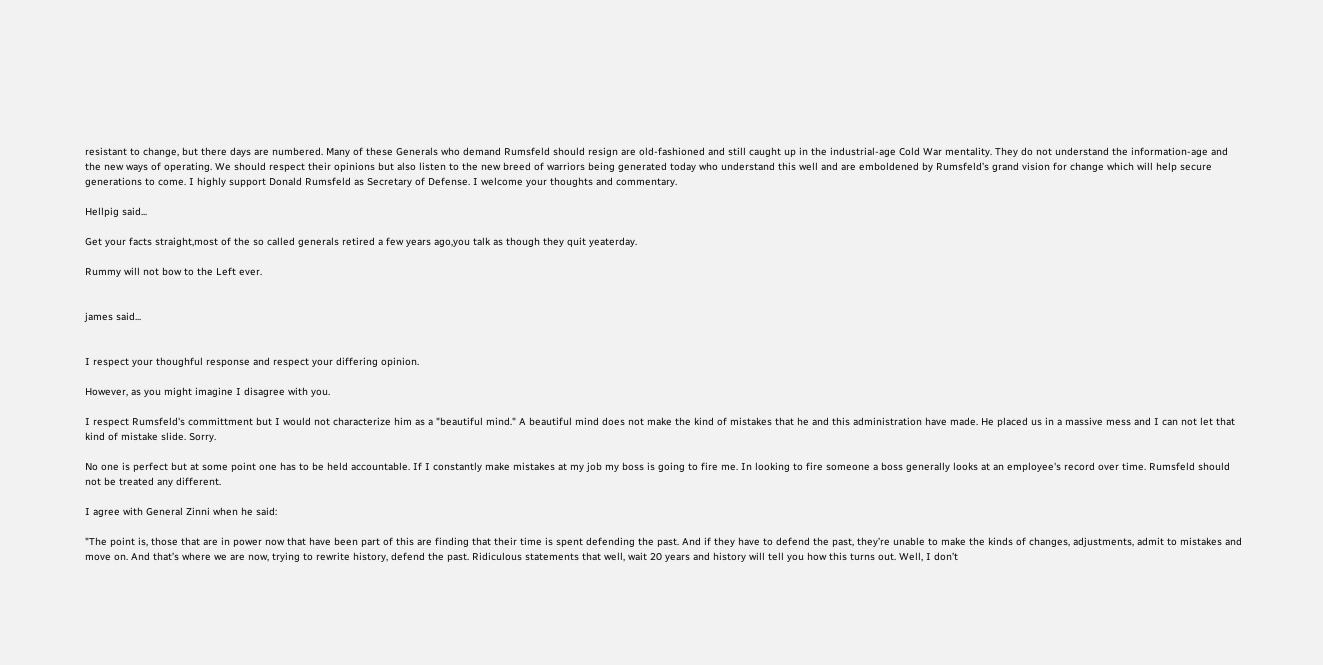resistant to change, but there days are numbered. Many of these Generals who demand Rumsfeld should resign are old-fashioned and still caught up in the industrial-age Cold War mentality. They do not understand the information-age and the new ways of operating. We should respect their opinions but also listen to the new breed of warriors being generated today who understand this well and are emboldened by Rumsfeld’s grand vision for change which will help secure generations to come. I highly support Donald Rumsfeld as Secretary of Defense. I welcome your thoughts and commentary.

Hellpig said...

Get your facts straight,most of the so called generals retired a few years ago,you talk as though they quit yeaterday.

Rummy will not bow to the Left ever.


james said...


I respect your thoughful response and respect your differing opinion.

However, as you might imagine I disagree with you.

I respect Rumsfeld's committment but I would not characterize him as a "beautiful mind." A beautiful mind does not make the kind of mistakes that he and this administration have made. He placed us in a massive mess and I can not let that kind of mistake slide. Sorry.

No one is perfect but at some point one has to be held accountable. If I constantly make mistakes at my job my boss is going to fire me. In looking to fire someone a boss generally looks at an employee's record over time. Rumsfeld should not be treated any different.

I agree with General Zinni when he said:

"The point is, those that are in power now that have been part of this are finding that their time is spent defending the past. And if they have to defend the past, they’re unable to make the kinds of changes, adjustments, admit to mistakes and move on. And that’s where we are now, trying to rewrite history, defend the past. Ridiculous statements that well, wait 20 years and history will tell you how this turns out. Well, I don’t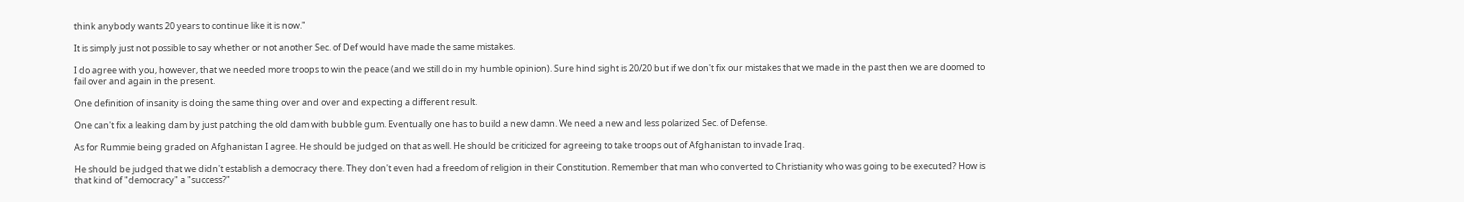think anybody wants 20 years to continue like it is now."

It is simply just not possible to say whether or not another Sec. of Def would have made the same mistakes.

I do agree with you, however, that we needed more troops to win the peace (and we still do in my humble opinion). Sure hind sight is 20/20 but if we don't fix our mistakes that we made in the past then we are doomed to fail over and again in the present.

One definition of insanity is doing the same thing over and over and expecting a different result.

One can't fix a leaking dam by just patching the old dam with bubble gum. Eventually one has to build a new damn. We need a new and less polarized Sec. of Defense.

As for Rummie being graded on Afghanistan I agree. He should be judged on that as well. He should be criticized for agreeing to take troops out of Afghanistan to invade Iraq.

He should be judged that we didn't establish a democracy there. They don't even had a freedom of religion in their Constitution. Remember that man who converted to Christianity who was going to be executed? How is that kind of "democracy" a "success?"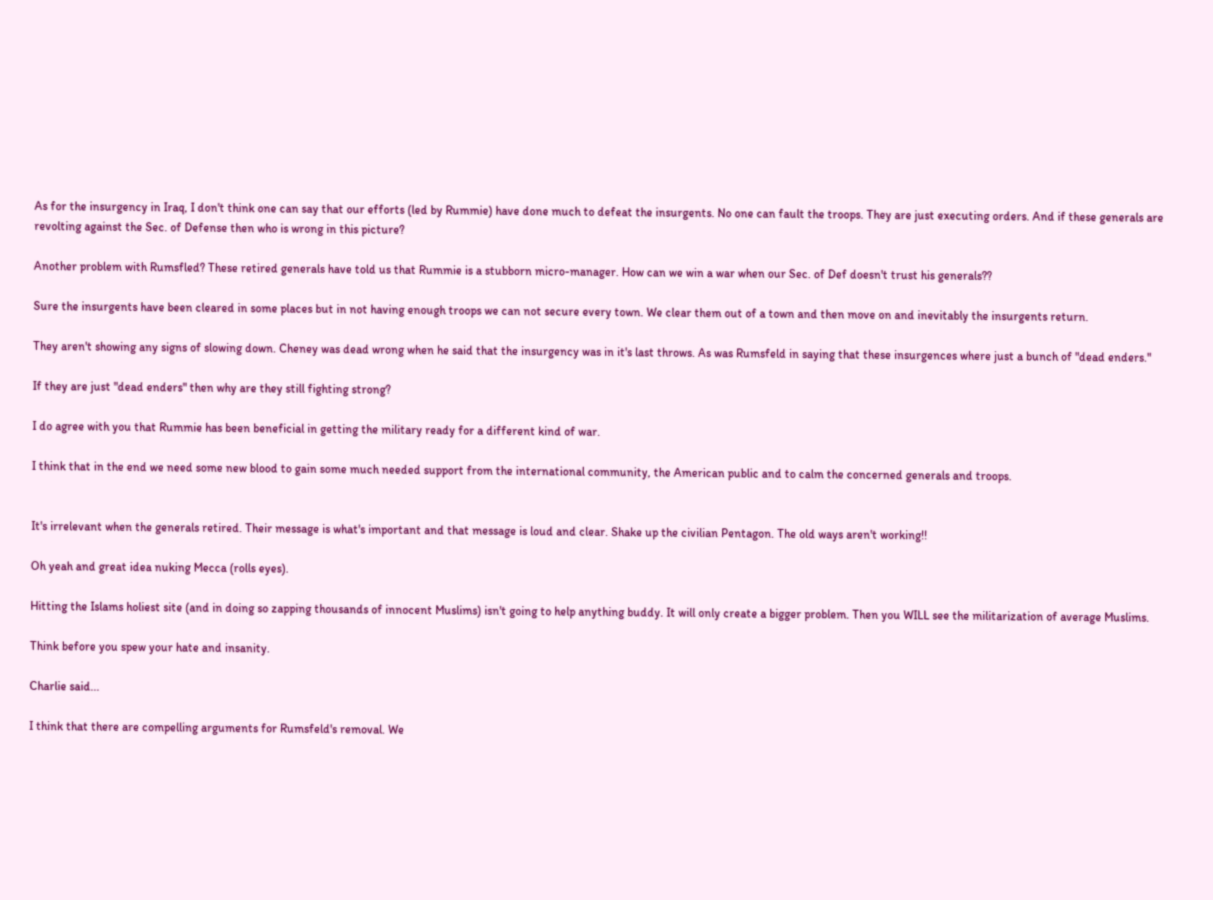As for the insurgency in Iraq, I don't think one can say that our efforts (led by Rummie) have done much to defeat the insurgents. No one can fault the troops. They are just executing orders. And if these generals are revolting against the Sec. of Defense then who is wrong in this picture?

Another problem with Rumsfled? These retired generals have told us that Rummie is a stubborn micro-manager. How can we win a war when our Sec. of Def doesn't trust his generals??

Sure the insurgents have been cleared in some places but in not having enough troops we can not secure every town. We clear them out of a town and then move on and inevitably the insurgents return.

They aren't showing any signs of slowing down. Cheney was dead wrong when he said that the insurgency was in it's last throws. As was Rumsfeld in saying that these insurgences where just a bunch of "dead enders."

If they are just "dead enders" then why are they still fighting strong?

I do agree with you that Rummie has been beneficial in getting the military ready for a different kind of war.

I think that in the end we need some new blood to gain some much needed support from the international community, the American public and to calm the concerned generals and troops.


It's irrelevant when the generals retired. Their message is what's important and that message is loud and clear. Shake up the civilian Pentagon. The old ways aren't working!!

Oh yeah and great idea nuking Mecca (rolls eyes).

Hitting the Islams holiest site (and in doing so zapping thousands of innocent Muslims) isn't going to help anything buddy. It will only create a bigger problem. Then you WILL see the militarization of average Muslims.

Think before you spew your hate and insanity.

Charlie said...

I think that there are compelling arguments for Rumsfeld's removal. We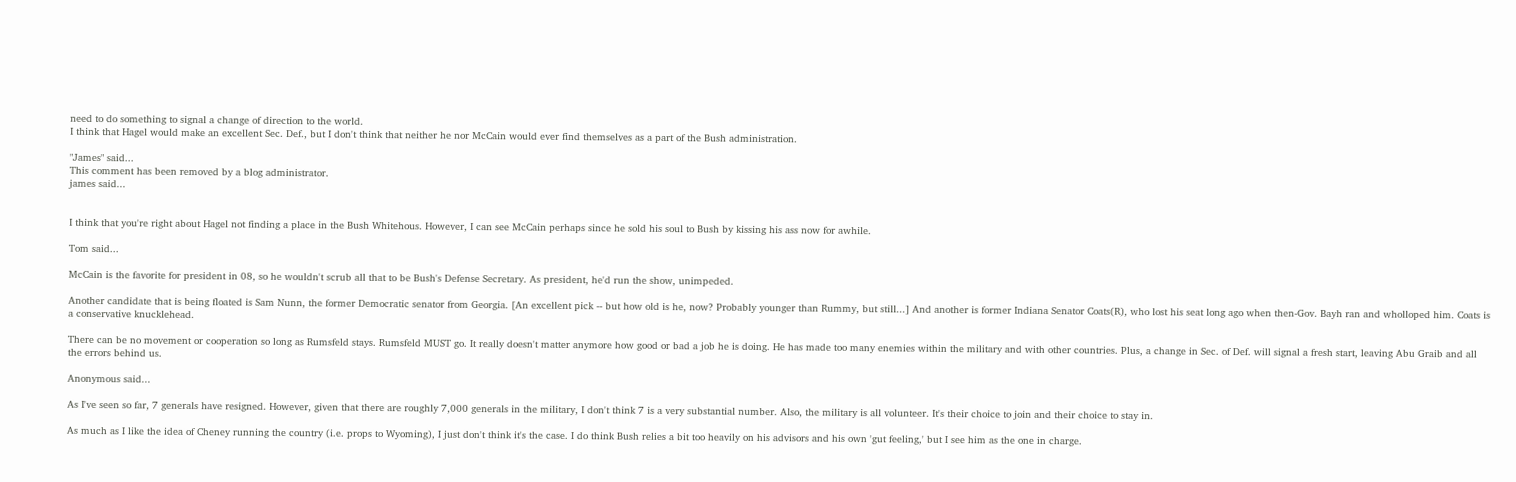need to do something to signal a change of direction to the world.
I think that Hagel would make an excellent Sec. Def., but I don't think that neither he nor McCain would ever find themselves as a part of the Bush administration.

"James" said...
This comment has been removed by a blog administrator.
james said...


I think that you're right about Hagel not finding a place in the Bush Whitehous. However, I can see McCain perhaps since he sold his soul to Bush by kissing his ass now for awhile.

Tom said...

McCain is the favorite for president in 08, so he wouldn't scrub all that to be Bush's Defense Secretary. As president, he'd run the show, unimpeded.

Another candidate that is being floated is Sam Nunn, the former Democratic senator from Georgia. [An excellent pick -- but how old is he, now? Probably younger than Rummy, but still...] And another is former Indiana Senator Coats(R), who lost his seat long ago when then-Gov. Bayh ran and wholloped him. Coats is a conservative knucklehead.

There can be no movement or cooperation so long as Rumsfeld stays. Rumsfeld MUST go. It really doesn't matter anymore how good or bad a job he is doing. He has made too many enemies within the military and with other countries. Plus, a change in Sec. of Def. will signal a fresh start, leaving Abu Graib and all the errors behind us.

Anonymous said...

As I've seen so far, 7 generals have resigned. However, given that there are roughly 7,000 generals in the military, I don't think 7 is a very substantial number. Also, the military is all volunteer. It's their choice to join and their choice to stay in.

As much as I like the idea of Cheney running the country (i.e. props to Wyoming), I just don't think it's the case. I do think Bush relies a bit too heavily on his advisors and his own 'gut feeling,' but I see him as the one in charge.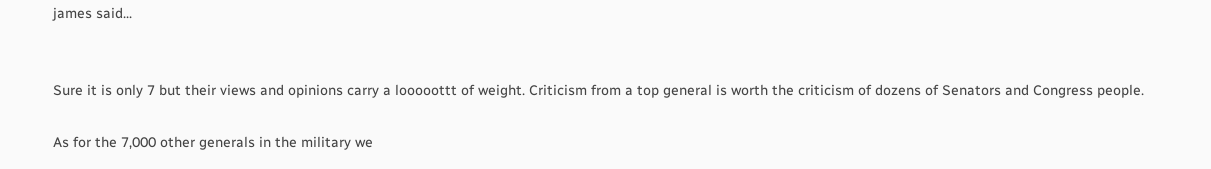james said...


Sure it is only 7 but their views and opinions carry a looooottt of weight. Criticism from a top general is worth the criticism of dozens of Senators and Congress people.

As for the 7,000 other generals in the military we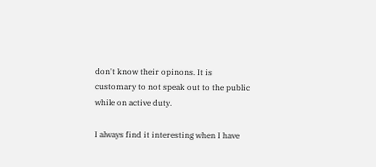don't know their opinons. It is customary to not speak out to the public while on active duty.

I always find it interesting when I have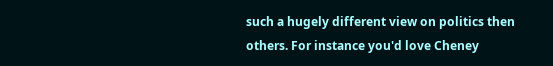such a hugely different view on politics then others. For instance you'd love Cheney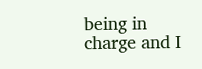being in charge and I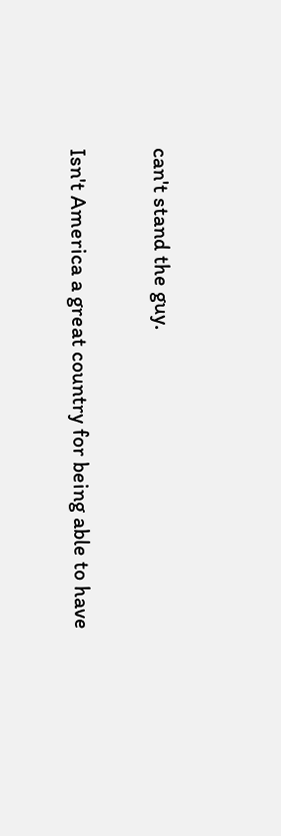can't stand the guy.

Isn't America a great country for being able to have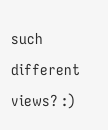such different views? :)